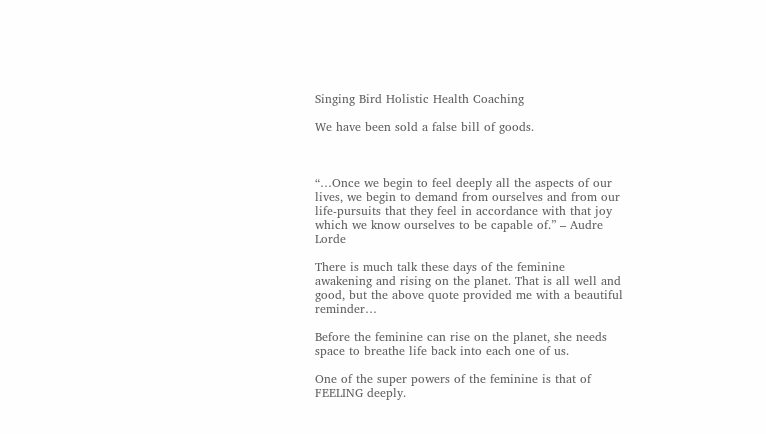Singing Bird Holistic Health Coaching

We have been sold a false bill of goods.



“…Once we begin to feel deeply all the aspects of our lives, we begin to demand from ourselves and from our life-pursuits that they feel in accordance with that joy which we know ourselves to be capable of.” – Audre Lorde

There is much talk these days of the feminine awakening and rising on the planet. That is all well and good, but the above quote provided me with a beautiful reminder…

Before the feminine can rise on the planet, she needs space to breathe life back into each one of us.

One of the super powers of the feminine is that of FEELING deeply.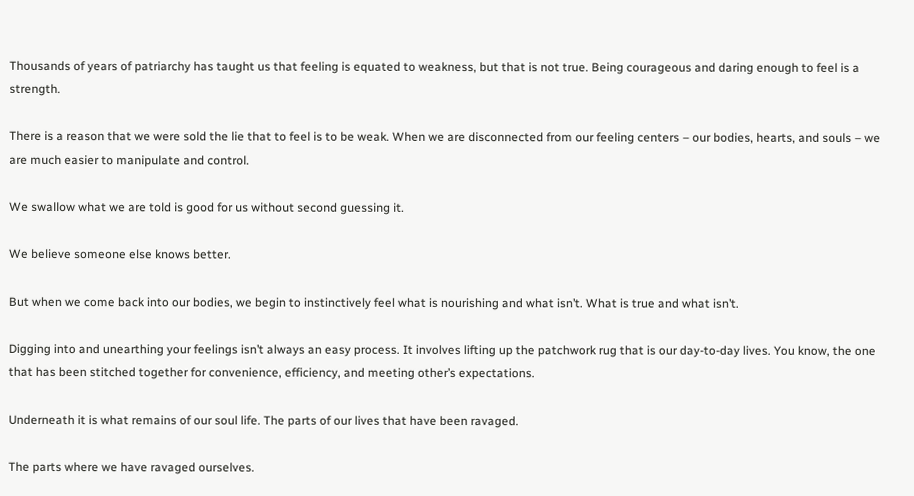Thousands of years of patriarchy has taught us that feeling is equated to weakness, but that is not true. Being courageous and daring enough to feel is a strength.

There is a reason that we were sold the lie that to feel is to be weak. When we are disconnected from our feeling centers – our bodies, hearts, and souls – we are much easier to manipulate and control.

We swallow what we are told is good for us without second guessing it.

We believe someone else knows better.

But when we come back into our bodies, we begin to instinctively feel what is nourishing and what isn’t. What is true and what isn’t.

Digging into and unearthing your feelings isn’t always an easy process. It involves lifting up the patchwork rug that is our day-to-day lives. You know, the one that has been stitched together for convenience, efficiency, and meeting other’s expectations.

Underneath it is what remains of our soul life. The parts of our lives that have been ravaged.

The parts where we have ravaged ourselves.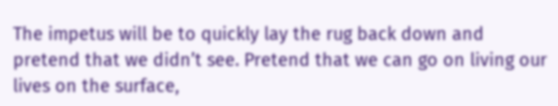The impetus will be to quickly lay the rug back down and pretend that we didn’t see. Pretend that we can go on living our lives on the surface,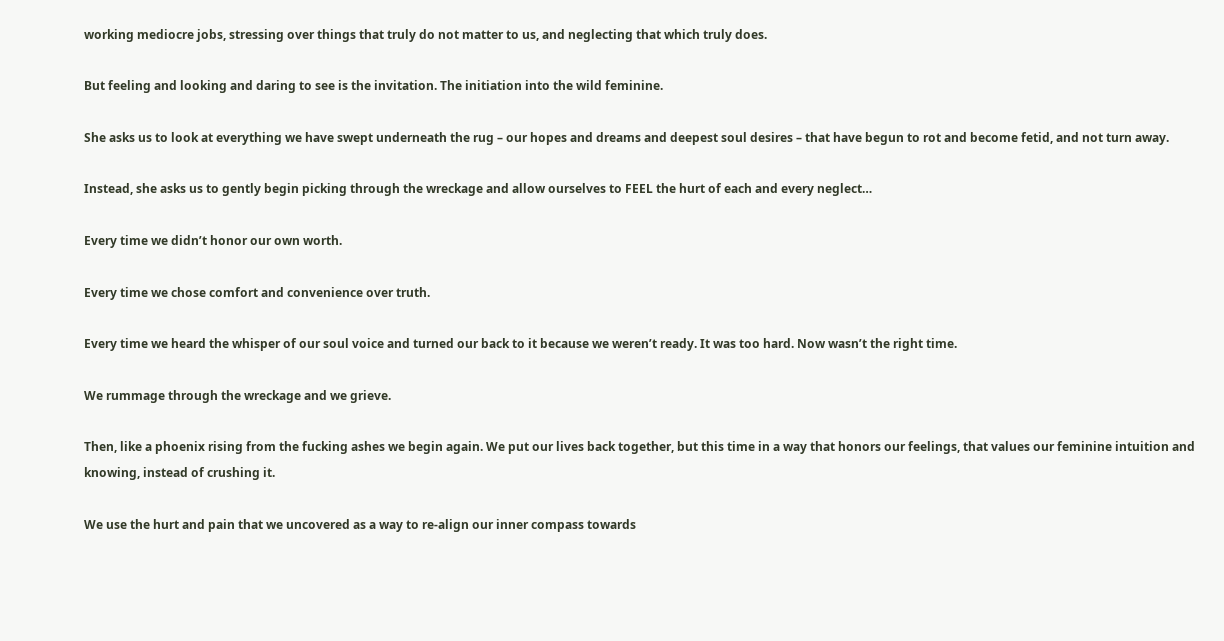working mediocre jobs, stressing over things that truly do not matter to us, and neglecting that which truly does.

But feeling and looking and daring to see is the invitation. The initiation into the wild feminine.

She asks us to look at everything we have swept underneath the rug – our hopes and dreams and deepest soul desires – that have begun to rot and become fetid, and not turn away.

Instead, she asks us to gently begin picking through the wreckage and allow ourselves to FEEL the hurt of each and every neglect…

Every time we didn’t honor our own worth.

Every time we chose comfort and convenience over truth.

Every time we heard the whisper of our soul voice and turned our back to it because we weren’t ready. It was too hard. Now wasn’t the right time.

We rummage through the wreckage and we grieve.

Then, like a phoenix rising from the fucking ashes we begin again. We put our lives back together, but this time in a way that honors our feelings, that values our feminine intuition and knowing, instead of crushing it.

We use the hurt and pain that we uncovered as a way to re-align our inner compass towards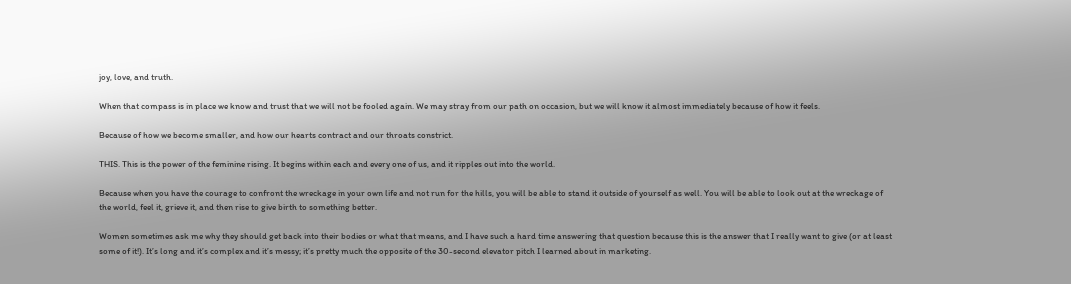joy, love, and truth.

When that compass is in place we know and trust that we will not be fooled again. We may stray from our path on occasion, but we will know it almost immediately because of how it feels.

Because of how we become smaller, and how our hearts contract and our throats constrict.

THIS. This is the power of the feminine rising. It begins within each and every one of us, and it ripples out into the world.

Because when you have the courage to confront the wreckage in your own life and not run for the hills, you will be able to stand it outside of yourself as well. You will be able to look out at the wreckage of the world, feel it, grieve it, and then rise to give birth to something better.

Women sometimes ask me why they should get back into their bodies or what that means, and I have such a hard time answering that question because this is the answer that I really want to give (or at least some of it!). It’s long and it’s complex and it’s messy; it’s pretty much the opposite of the 30-second elevator pitch I learned about in marketing.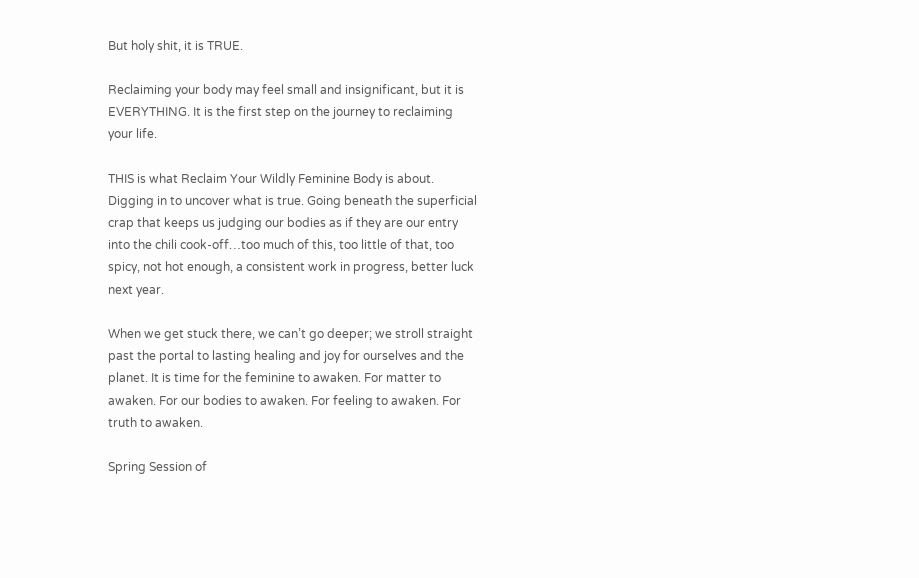But holy shit, it is TRUE.

Reclaiming your body may feel small and insignificant, but it is EVERYTHING. It is the first step on the journey to reclaiming your life.

THIS is what Reclaim Your Wildly Feminine Body is about. Digging in to uncover what is true. Going beneath the superficial crap that keeps us judging our bodies as if they are our entry into the chili cook-off…too much of this, too little of that, too spicy, not hot enough, a consistent work in progress, better luck next year.

When we get stuck there, we can’t go deeper; we stroll straight past the portal to lasting healing and joy for ourselves and the planet. It is time for the feminine to awaken. For matter to awaken. For our bodies to awaken. For feeling to awaken. For truth to awaken.

Spring Session of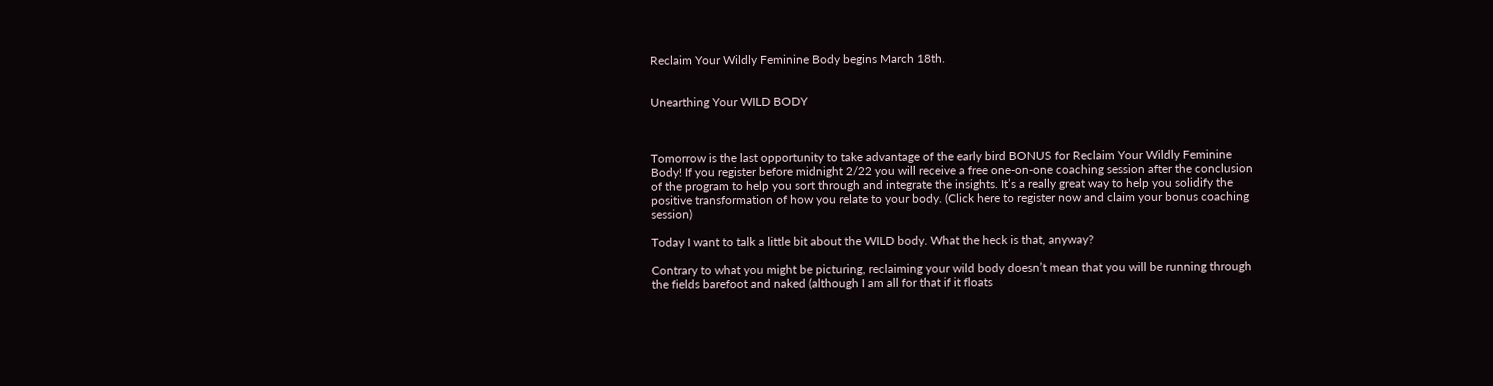Reclaim Your Wildly Feminine Body begins March 18th.


Unearthing Your WILD BODY



Tomorrow is the last opportunity to take advantage of the early bird BONUS for Reclaim Your Wildly Feminine Body! If you register before midnight 2/22 you will receive a free one-on-one coaching session after the conclusion of the program to help you sort through and integrate the insights. It’s a really great way to help you solidify the positive transformation of how you relate to your body. (Click here to register now and claim your bonus coaching session)

Today I want to talk a little bit about the WILD body. What the heck is that, anyway?

Contrary to what you might be picturing, reclaiming your wild body doesn’t mean that you will be running through the fields barefoot and naked (although I am all for that if it floats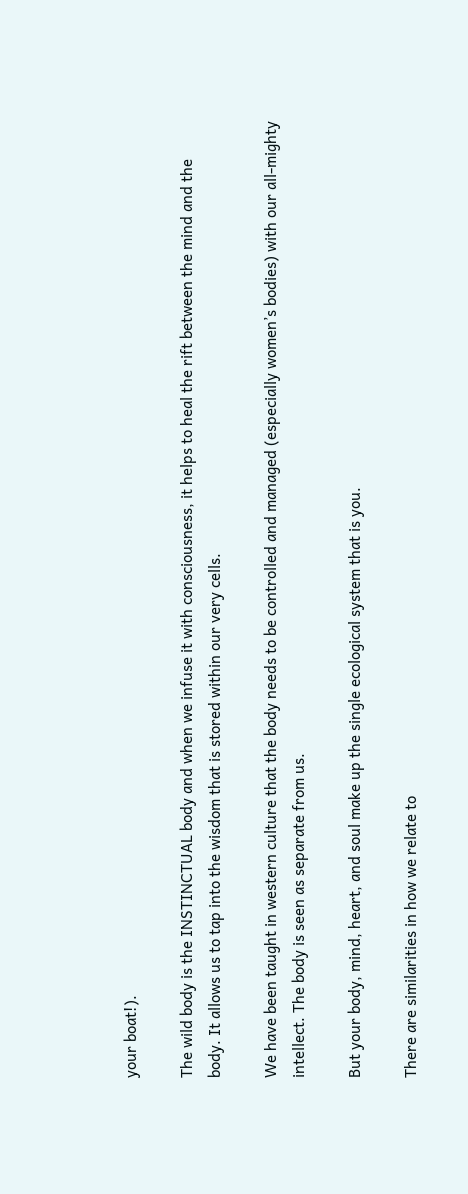your boat!).

The wild body is the INSTINCTUAL body and when we infuse it with consciousness, it helps to heal the rift between the mind and the body. It allows us to tap into the wisdom that is stored within our very cells.

We have been taught in western culture that the body needs to be controlled and managed (especially women’s bodies) with our all-mighty intellect. The body is seen as separate from us.

But your body, mind, heart, and soul make up the single ecological system that is you.

There are similarities in how we relate to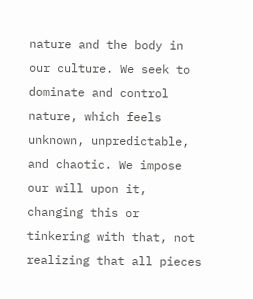nature and the body in our culture. We seek to dominate and control nature, which feels unknown, unpredictable, and chaotic. We impose our will upon it, changing this or tinkering with that, not realizing that all pieces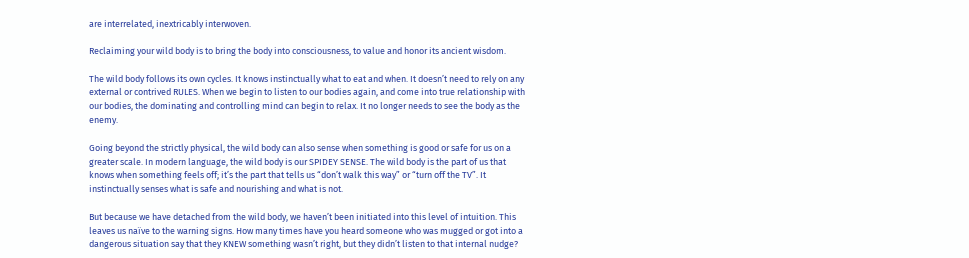are interrelated, inextricably interwoven.

Reclaiming your wild body is to bring the body into consciousness, to value and honor its ancient wisdom.

The wild body follows its own cycles. It knows instinctually what to eat and when. It doesn’t need to rely on any external or contrived RULES. When we begin to listen to our bodies again, and come into true relationship with our bodies, the dominating and controlling mind can begin to relax. It no longer needs to see the body as the enemy.

Going beyond the strictly physical, the wild body can also sense when something is good or safe for us on a greater scale. In modern language, the wild body is our SPIDEY SENSE. The wild body is the part of us that knows when something feels off; it’s the part that tells us “don’t walk this way” or “turn off the TV”. It instinctually senses what is safe and nourishing and what is not.

But because we have detached from the wild body, we haven’t been initiated into this level of intuition. This leaves us naïve to the warning signs. How many times have you heard someone who was mugged or got into a dangerous situation say that they KNEW something wasn’t right, but they didn’t listen to that internal nudge?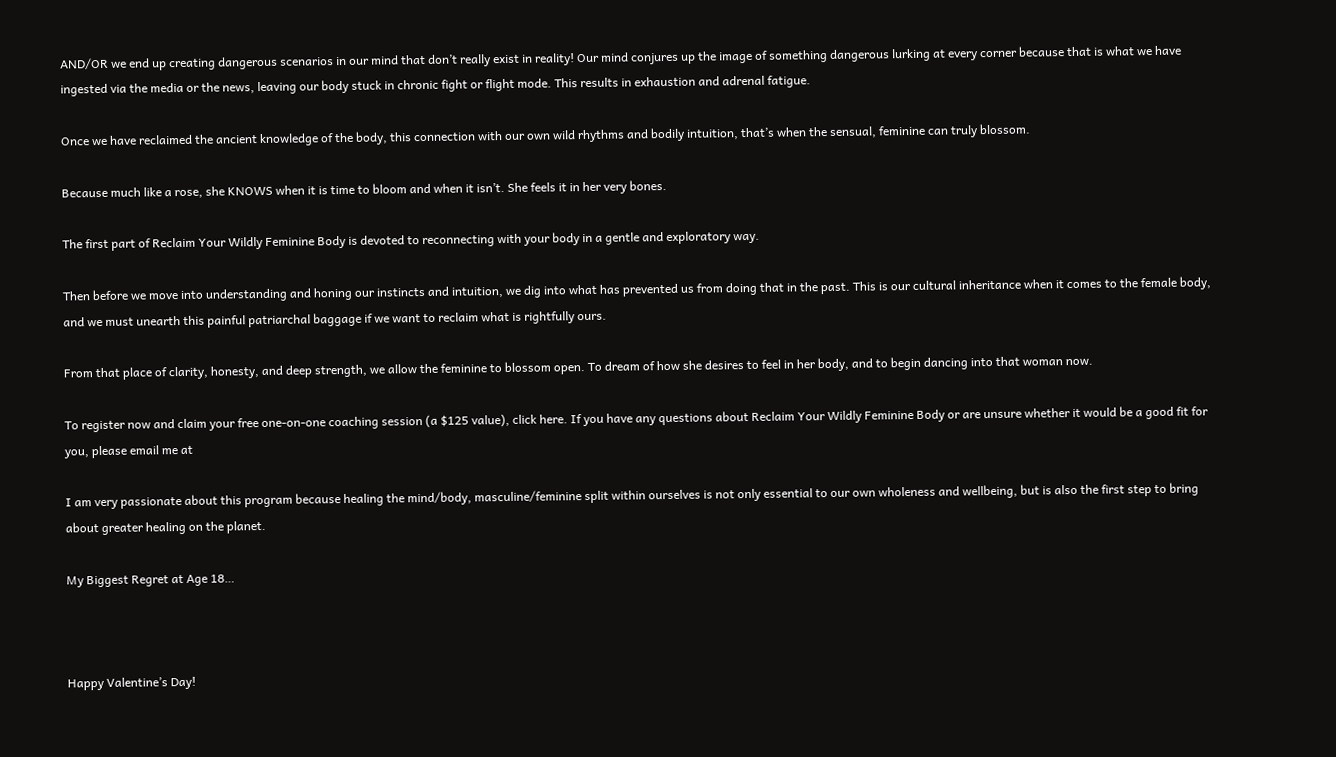AND/OR we end up creating dangerous scenarios in our mind that don’t really exist in reality! Our mind conjures up the image of something dangerous lurking at every corner because that is what we have ingested via the media or the news, leaving our body stuck in chronic fight or flight mode. This results in exhaustion and adrenal fatigue.

Once we have reclaimed the ancient knowledge of the body, this connection with our own wild rhythms and bodily intuition, that’s when the sensual, feminine can truly blossom.

Because much like a rose, she KNOWS when it is time to bloom and when it isn’t. She feels it in her very bones.

The first part of Reclaim Your Wildly Feminine Body is devoted to reconnecting with your body in a gentle and exploratory way.

Then before we move into understanding and honing our instincts and intuition, we dig into what has prevented us from doing that in the past. This is our cultural inheritance when it comes to the female body, and we must unearth this painful patriarchal baggage if we want to reclaim what is rightfully ours.

From that place of clarity, honesty, and deep strength, we allow the feminine to blossom open. To dream of how she desires to feel in her body, and to begin dancing into that woman now.

To register now and claim your free one-on-one coaching session (a $125 value), click here. If you have any questions about Reclaim Your Wildly Feminine Body or are unsure whether it would be a good fit for you, please email me at

I am very passionate about this program because healing the mind/body, masculine/feminine split within ourselves is not only essential to our own wholeness and wellbeing, but is also the first step to bring about greater healing on the planet.

My Biggest Regret at Age 18…



Happy Valentine’s Day!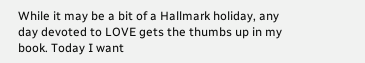While it may be a bit of a Hallmark holiday, any day devoted to LOVE gets the thumbs up in my book. Today I want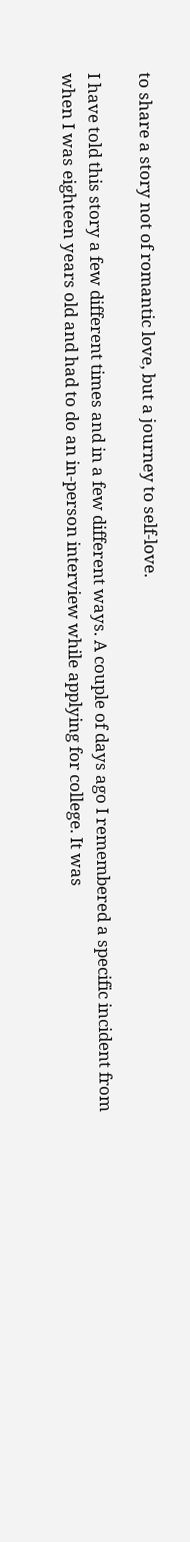to share a story not of romantic love, but a journey to self-love.

I have told this story a few different times and in a few different ways. A couple of days ago I remembered a specific incident from when I was eighteen years old and had to do an in-person interview while applying for college. It was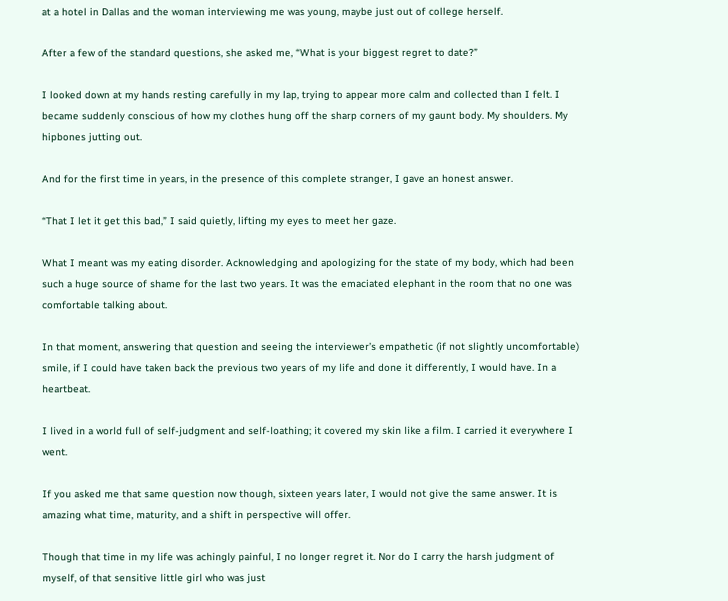at a hotel in Dallas and the woman interviewing me was young, maybe just out of college herself.

After a few of the standard questions, she asked me, “What is your biggest regret to date?”

I looked down at my hands resting carefully in my lap, trying to appear more calm and collected than I felt. I became suddenly conscious of how my clothes hung off the sharp corners of my gaunt body. My shoulders. My hipbones jutting out.

And for the first time in years, in the presence of this complete stranger, I gave an honest answer.

“That I let it get this bad,” I said quietly, lifting my eyes to meet her gaze.

What I meant was my eating disorder. Acknowledging and apologizing for the state of my body, which had been such a huge source of shame for the last two years. It was the emaciated elephant in the room that no one was comfortable talking about.

In that moment, answering that question and seeing the interviewer’s empathetic (if not slightly uncomfortable) smile, if I could have taken back the previous two years of my life and done it differently, I would have. In a heartbeat.

I lived in a world full of self-judgment and self-loathing; it covered my skin like a film. I carried it everywhere I went.

If you asked me that same question now though, sixteen years later, I would not give the same answer. It is amazing what time, maturity, and a shift in perspective will offer.

Though that time in my life was achingly painful, I no longer regret it. Nor do I carry the harsh judgment of myself, of that sensitive little girl who was just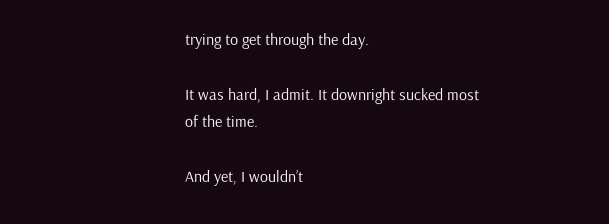trying to get through the day.

It was hard, I admit. It downright sucked most of the time.

And yet, I wouldn’t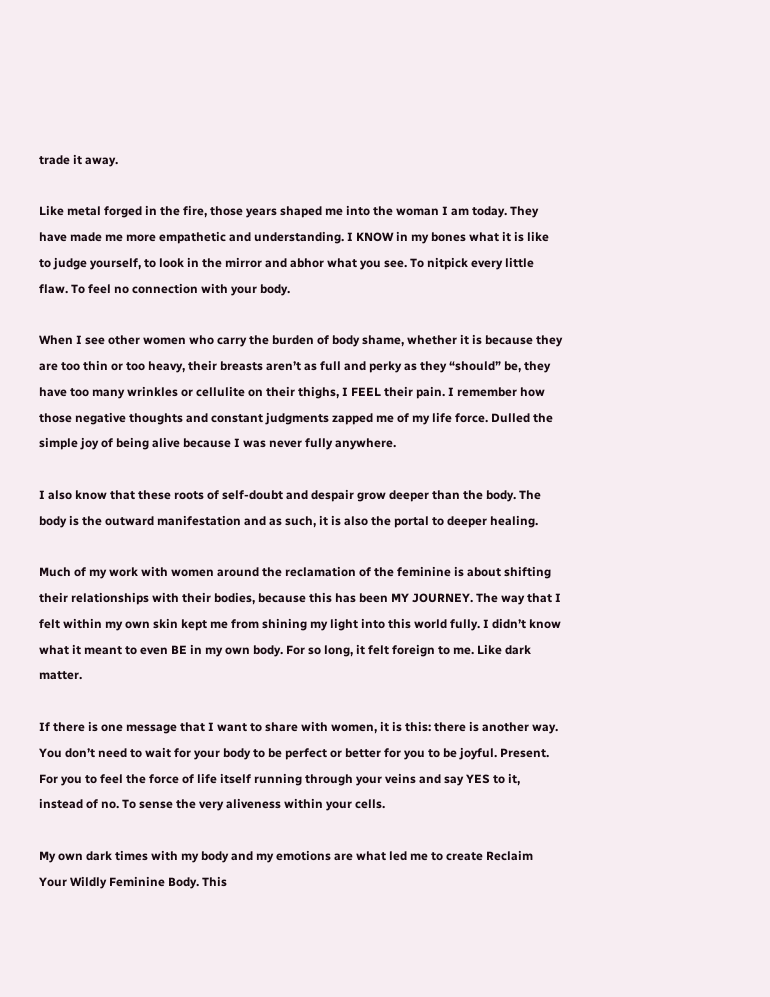trade it away.

Like metal forged in the fire, those years shaped me into the woman I am today. They have made me more empathetic and understanding. I KNOW in my bones what it is like to judge yourself, to look in the mirror and abhor what you see. To nitpick every little flaw. To feel no connection with your body.

When I see other women who carry the burden of body shame, whether it is because they are too thin or too heavy, their breasts aren’t as full and perky as they “should” be, they have too many wrinkles or cellulite on their thighs, I FEEL their pain. I remember how those negative thoughts and constant judgments zapped me of my life force. Dulled the simple joy of being alive because I was never fully anywhere.

I also know that these roots of self-doubt and despair grow deeper than the body. The body is the outward manifestation and as such, it is also the portal to deeper healing.

Much of my work with women around the reclamation of the feminine is about shifting their relationships with their bodies, because this has been MY JOURNEY. The way that I felt within my own skin kept me from shining my light into this world fully. I didn’t know what it meant to even BE in my own body. For so long, it felt foreign to me. Like dark matter.

If there is one message that I want to share with women, it is this: there is another way. You don’t need to wait for your body to be perfect or better for you to be joyful. Present. For you to feel the force of life itself running through your veins and say YES to it, instead of no. To sense the very aliveness within your cells.

My own dark times with my body and my emotions are what led me to create Reclaim Your Wildly Feminine Body. This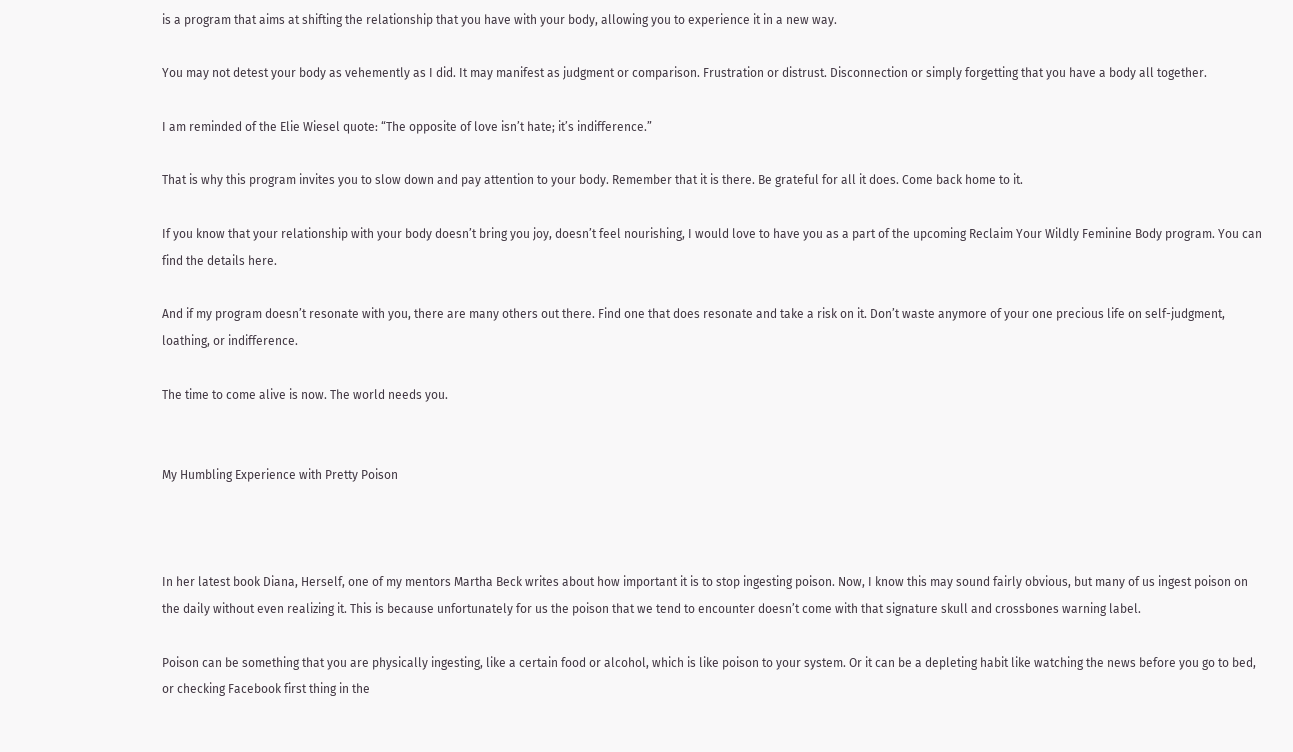is a program that aims at shifting the relationship that you have with your body, allowing you to experience it in a new way.

You may not detest your body as vehemently as I did. It may manifest as judgment or comparison. Frustration or distrust. Disconnection or simply forgetting that you have a body all together.

I am reminded of the Elie Wiesel quote: “The opposite of love isn’t hate; it’s indifference.”

That is why this program invites you to slow down and pay attention to your body. Remember that it is there. Be grateful for all it does. Come back home to it.

If you know that your relationship with your body doesn’t bring you joy, doesn’t feel nourishing, I would love to have you as a part of the upcoming Reclaim Your Wildly Feminine Body program. You can find the details here.

And if my program doesn’t resonate with you, there are many others out there. Find one that does resonate and take a risk on it. Don’t waste anymore of your one precious life on self-judgment, loathing, or indifference.

The time to come alive is now. The world needs you.


My Humbling Experience with Pretty Poison



In her latest book Diana, Herself, one of my mentors Martha Beck writes about how important it is to stop ingesting poison. Now, I know this may sound fairly obvious, but many of us ingest poison on the daily without even realizing it. This is because unfortunately for us the poison that we tend to encounter doesn’t come with that signature skull and crossbones warning label.

Poison can be something that you are physically ingesting, like a certain food or alcohol, which is like poison to your system. Or it can be a depleting habit like watching the news before you go to bed, or checking Facebook first thing in the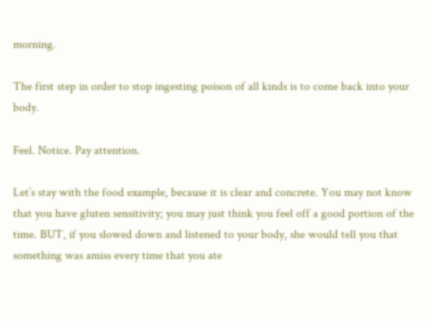morning.

The first step in order to stop ingesting poison of all kinds is to come back into your body.

Feel. Notice. Pay attention.

Let’s stay with the food example, because it is clear and concrete. You may not know that you have gluten sensitivity; you may just think you feel off a good portion of the time. BUT, if you slowed down and listened to your body, she would tell you that something was amiss every time that you ate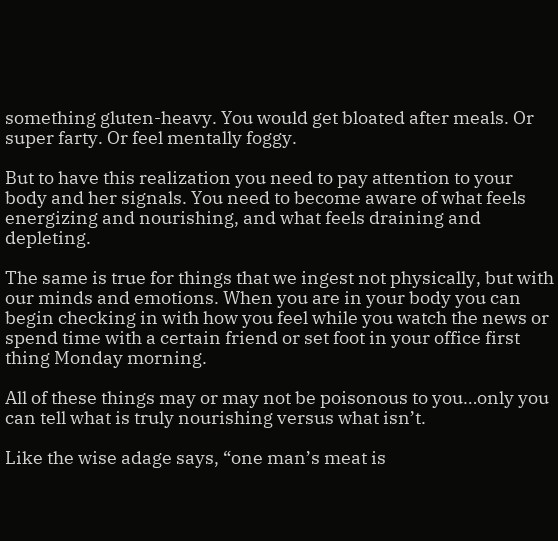something gluten-heavy. You would get bloated after meals. Or super farty. Or feel mentally foggy.

But to have this realization you need to pay attention to your body and her signals. You need to become aware of what feels energizing and nourishing, and what feels draining and depleting.

The same is true for things that we ingest not physically, but with our minds and emotions. When you are in your body you can begin checking in with how you feel while you watch the news or spend time with a certain friend or set foot in your office first thing Monday morning.

All of these things may or may not be poisonous to you…only you can tell what is truly nourishing versus what isn’t.

Like the wise adage says, “one man’s meat is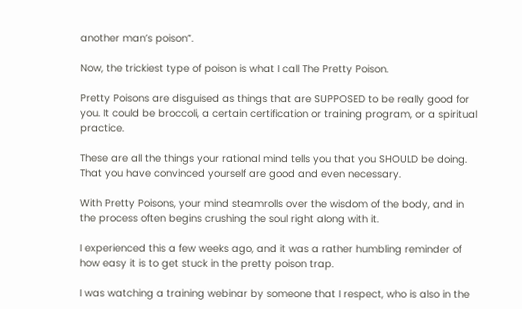another man’s poison”.

Now, the trickiest type of poison is what I call The Pretty Poison.

Pretty Poisons are disguised as things that are SUPPOSED to be really good for you. It could be broccoli, a certain certification or training program, or a spiritual practice.

These are all the things your rational mind tells you that you SHOULD be doing. That you have convinced yourself are good and even necessary.

With Pretty Poisons, your mind steamrolls over the wisdom of the body, and in the process often begins crushing the soul right along with it.

I experienced this a few weeks ago, and it was a rather humbling reminder of how easy it is to get stuck in the pretty poison trap.

I was watching a training webinar by someone that I respect, who is also in the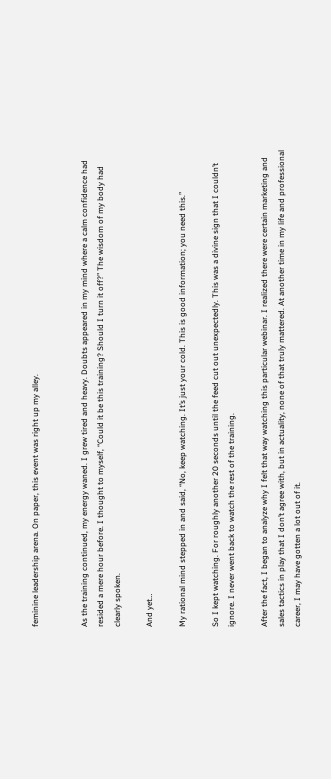feminine leadership arena. On paper, this event was right up my alley.


As the training continued, my energy waned. I grew tired and heavy. Doubts appeared in my mind where a calm confidence had resided a mere hour before. I thought to myself, “Could it be this training? Should I turn it off?” The wisdom of my body had clearly spoken.

And yet…

My rational mind stepped in and said, “No, keep watching. It’s just your cold. This is good information; you need this.”

So I kept watching. For roughly another 20 seconds until the feed cut out unexpectedly. This was a divine sign that I couldn’t ignore. I never went back to watch the rest of the training.

After the fact, I began to analyze why I felt that way watching this particular webinar. I realized there were certain marketing and sales tactics in play that I don’t agree with, but in actuality, none of that truly mattered. At another time in my life and professional career, I may have gotten a lot out of it.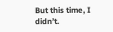But this time, I didn’t.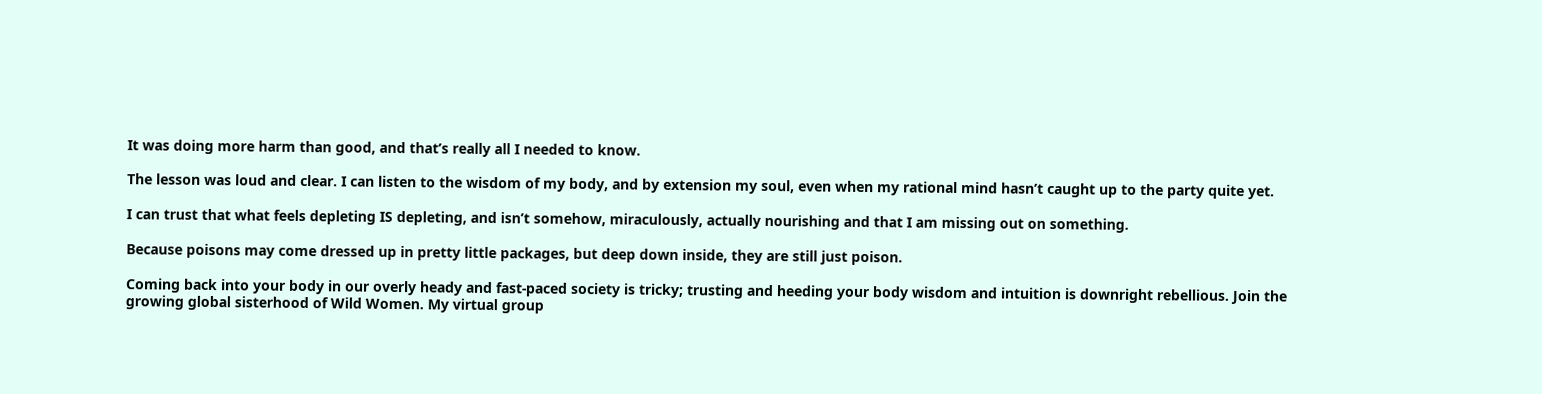It was doing more harm than good, and that’s really all I needed to know.

The lesson was loud and clear. I can listen to the wisdom of my body, and by extension my soul, even when my rational mind hasn’t caught up to the party quite yet.

I can trust that what feels depleting IS depleting, and isn’t somehow, miraculously, actually nourishing and that I am missing out on something.

Because poisons may come dressed up in pretty little packages, but deep down inside, they are still just poison.

Coming back into your body in our overly heady and fast-paced society is tricky; trusting and heeding your body wisdom and intuition is downright rebellious. Join the growing global sisterhood of Wild Women. My virtual group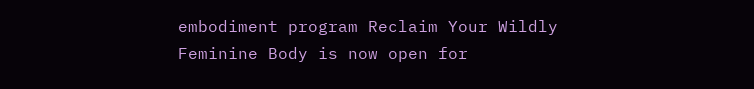embodiment program Reclaim Your Wildly Feminine Body is now open for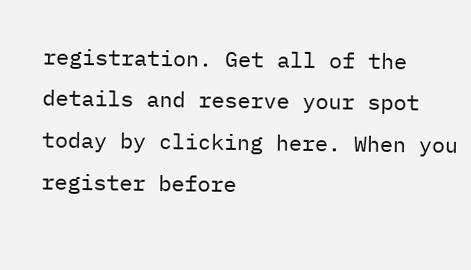registration. Get all of the details and reserve your spot today by clicking here. When you register before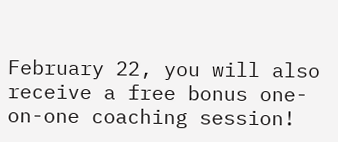February 22, you will also receive a free bonus one-on-one coaching session!